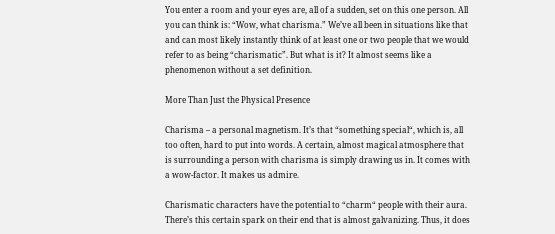You enter a room and your eyes are, all of a sudden, set on this one person. All you can think is: “Wow, what charisma.” We’ve all been in situations like that and can most likely instantly think of at least one or two people that we would refer to as being “charismatic”. But what is it? It almost seems like a phenomenon without a set definition.

More Than Just the Physical Presence

Charisma – a personal magnetism. It’s that “something special“, which is, all too often, hard to put into words. A certain, almost magical atmosphere that is surrounding a person with charisma is simply drawing us in. It comes with a wow-factor. It makes us admire.

Charismatic characters have the potential to “charm“ people with their aura. There’s this certain spark on their end that is almost galvanizing. Thus, it does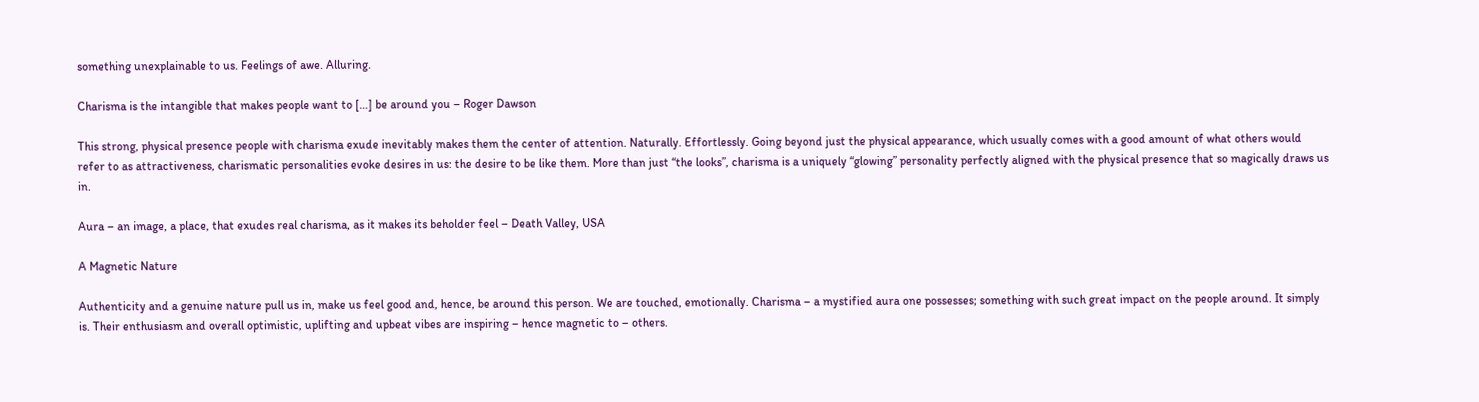something unexplainable to us. Feelings of awe. Alluring.

Charisma is the intangible that makes people want to […] be around you – Roger Dawson

This strong, physical presence people with charisma exude inevitably makes them the center of attention. Naturally. Effortlessly. Going beyond just the physical appearance, which usually comes with a good amount of what others would refer to as attractiveness, charismatic personalities evoke desires in us: the desire to be like them. More than just “the looks”, charisma is a uniquely “glowing” personality perfectly aligned with the physical presence that so magically draws us in.

Aura – an image, a place, that exudes real charisma, as it makes its beholder feel – Death Valley, USA

A Magnetic Nature

Authenticity and a genuine nature pull us in, make us feel good and, hence, be around this person. We are touched, emotionally. Charisma – a mystified aura one possesses; something with such great impact on the people around. It simply is. Their enthusiasm and overall optimistic, uplifting and upbeat vibes are inspiring – hence magnetic to – others.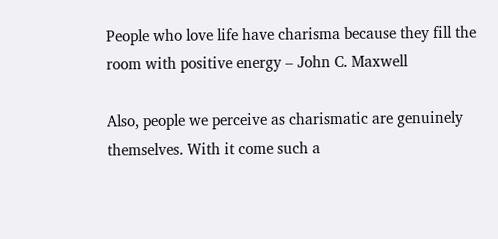People who love life have charisma because they fill the room with positive energy – John C. Maxwell

Also, people we perceive as charismatic are genuinely themselves. With it come such a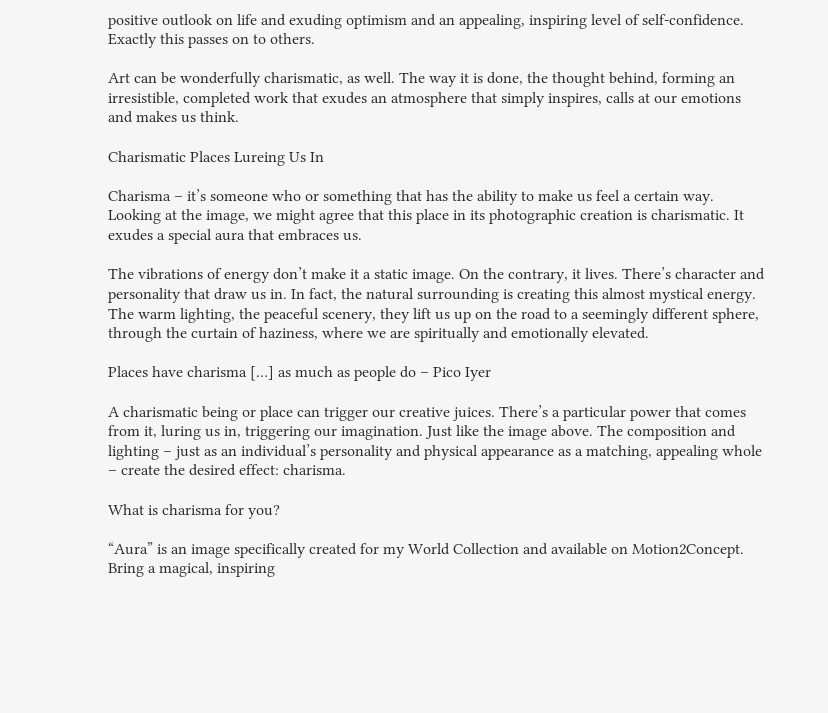positive outlook on life and exuding optimism and an appealing, inspiring level of self-confidence. Exactly this passes on to others.

Art can be wonderfully charismatic, as well. The way it is done, the thought behind, forming an irresistible, completed work that exudes an atmosphere that simply inspires, calls at our emotions and makes us think.

Charismatic Places Lureing Us In

Charisma – it’s someone who or something that has the ability to make us feel a certain way. Looking at the image, we might agree that this place in its photographic creation is charismatic. It exudes a special aura that embraces us.

The vibrations of energy don’t make it a static image. On the contrary, it lives. There’s character and personality that draw us in. In fact, the natural surrounding is creating this almost mystical energy. The warm lighting, the peaceful scenery, they lift us up on the road to a seemingly different sphere, through the curtain of haziness, where we are spiritually and emotionally elevated.

Places have charisma […] as much as people do – Pico Iyer

A charismatic being or place can trigger our creative juices. There’s a particular power that comes from it, luring us in, triggering our imagination. Just like the image above. The composition and lighting – just as an individual’s personality and physical appearance as a matching, appealing whole – create the desired effect: charisma.

What is charisma for you?

“Aura” is an image specifically created for my World Collection and available on Motion2Concept. Bring a magical, inspiring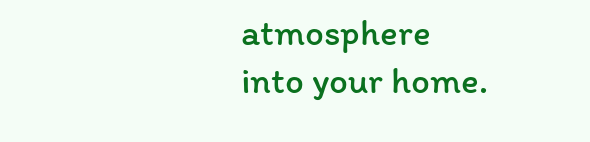atmosphere into your home.